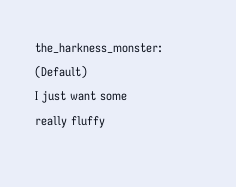the_harkness_monster: (Default)
I just want some really fluffy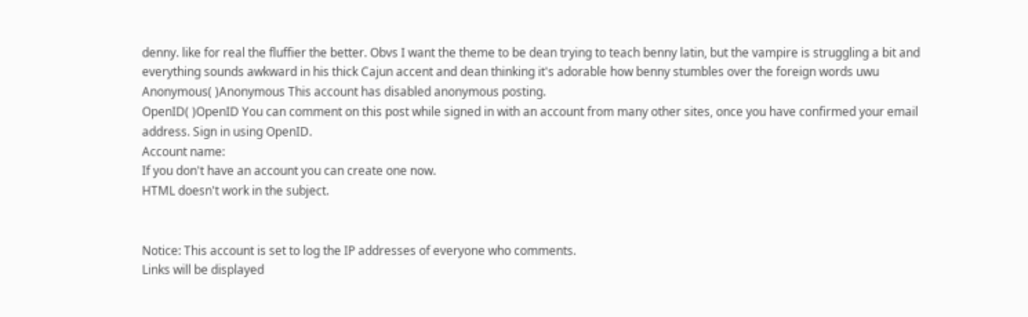denny. like for real the fluffier the better. Obvs I want the theme to be dean trying to teach benny latin, but the vampire is struggling a bit and everything sounds awkward in his thick Cajun accent and dean thinking it's adorable how benny stumbles over the foreign words uwu
Anonymous( )Anonymous This account has disabled anonymous posting.
OpenID( )OpenID You can comment on this post while signed in with an account from many other sites, once you have confirmed your email address. Sign in using OpenID.
Account name:
If you don't have an account you can create one now.
HTML doesn't work in the subject.


Notice: This account is set to log the IP addresses of everyone who comments.
Links will be displayed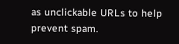as unclickable URLs to help prevent spam.